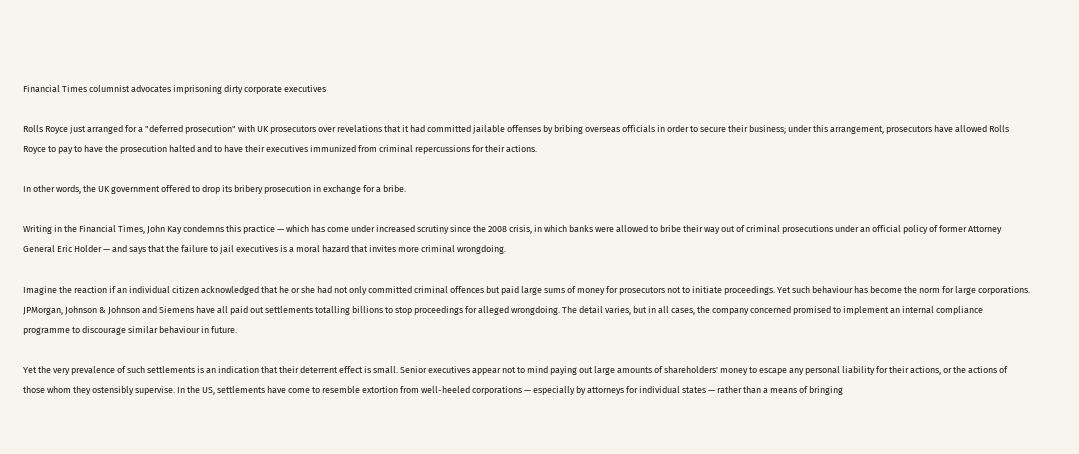Financial Times columnist advocates imprisoning dirty corporate executives

Rolls Royce just arranged for a "deferred prosecution" with UK prosecutors over revelations that it had committed jailable offenses by bribing overseas officials in order to secure their business; under this arrangement, prosecutors have allowed Rolls Royce to pay to have the prosecution halted and to have their executives immunized from criminal repercussions for their actions.

In other words, the UK government offered to drop its bribery prosecution in exchange for a bribe.

Writing in the Financial Times, John Kay condemns this practice — which has come under increased scrutiny since the 2008 crisis, in which banks were allowed to bribe their way out of criminal prosecutions under an official policy of former Attorney General Eric Holder — and says that the failure to jail executives is a moral hazard that invites more criminal wrongdoing.

Imagine the reaction if an individual citizen acknowledged that he or she had not only committed criminal offences but paid large sums of money for prosecutors not to initiate proceedings. Yet such behaviour has become the norm for large corporations. JPMorgan, Johnson & Johnson and Siemens have all paid out settlements totalling billions to stop proceedings for alleged wrongdoing. The detail varies, but in all cases, the company concerned promised to implement an internal compliance programme to discourage similar behaviour in future.

Yet the very prevalence of such settlements is an indication that their deterrent effect is small. Senior executives appear not to mind paying out large amounts of shareholders' money to escape any personal liability for their actions, or the actions of those whom they ostensibly supervise. In the US, settlements have come to resemble extortion from well-heeled corporations — especially by attorneys for individual states — rather than a means of bringing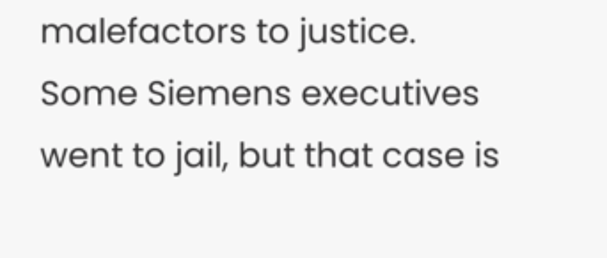malefactors to justice. Some Siemens executives went to jail, but that case is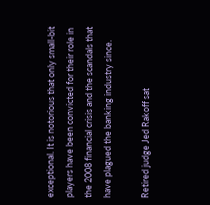exceptional. It is notorious that only small-bit players have been convicted for their role in the 2008 financial crisis and the scandals that have plagued the banking industry since.

Retired judge Jed Rakoff sat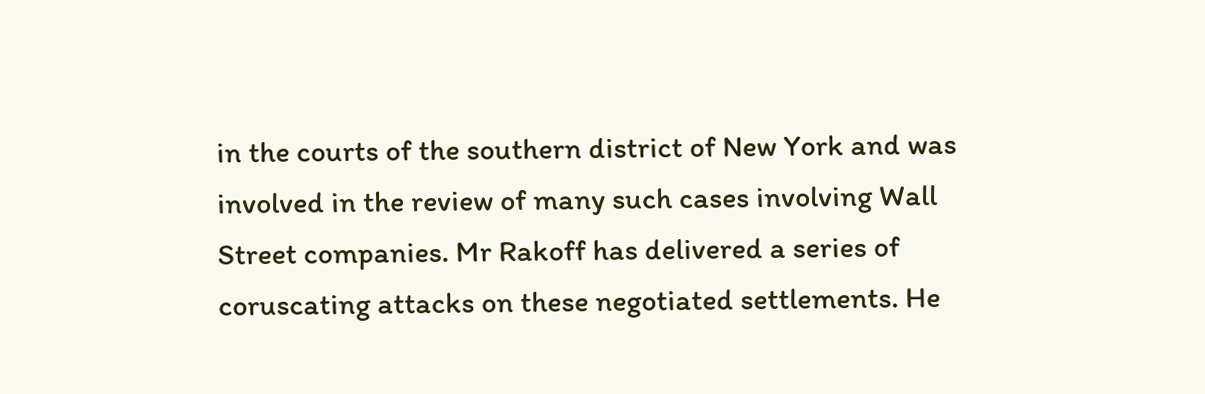in the courts of the southern district of New York and was involved in the review of many such cases involving Wall Street companies. Mr Rakoff has delivered a series of coruscating attacks on these negotiated settlements. He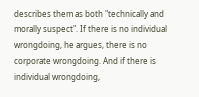describes them as both "technically and morally suspect". If there is no individual wrongdoing, he argues, there is no corporate wrongdoing. And if there is individual wrongdoing,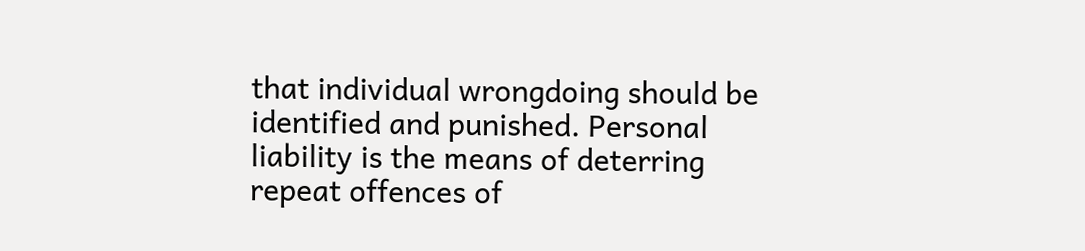that individual wrongdoing should be identified and punished. Personal liability is the means of deterring repeat offences of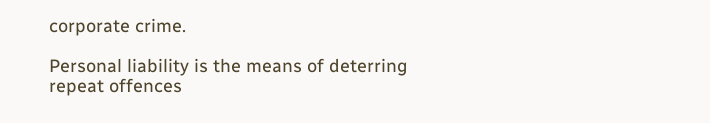corporate crime.

Personal liability is the means of deterring repeat offences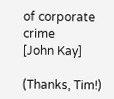of corporate crime
[John Kay]

(Thanks, Tim!)